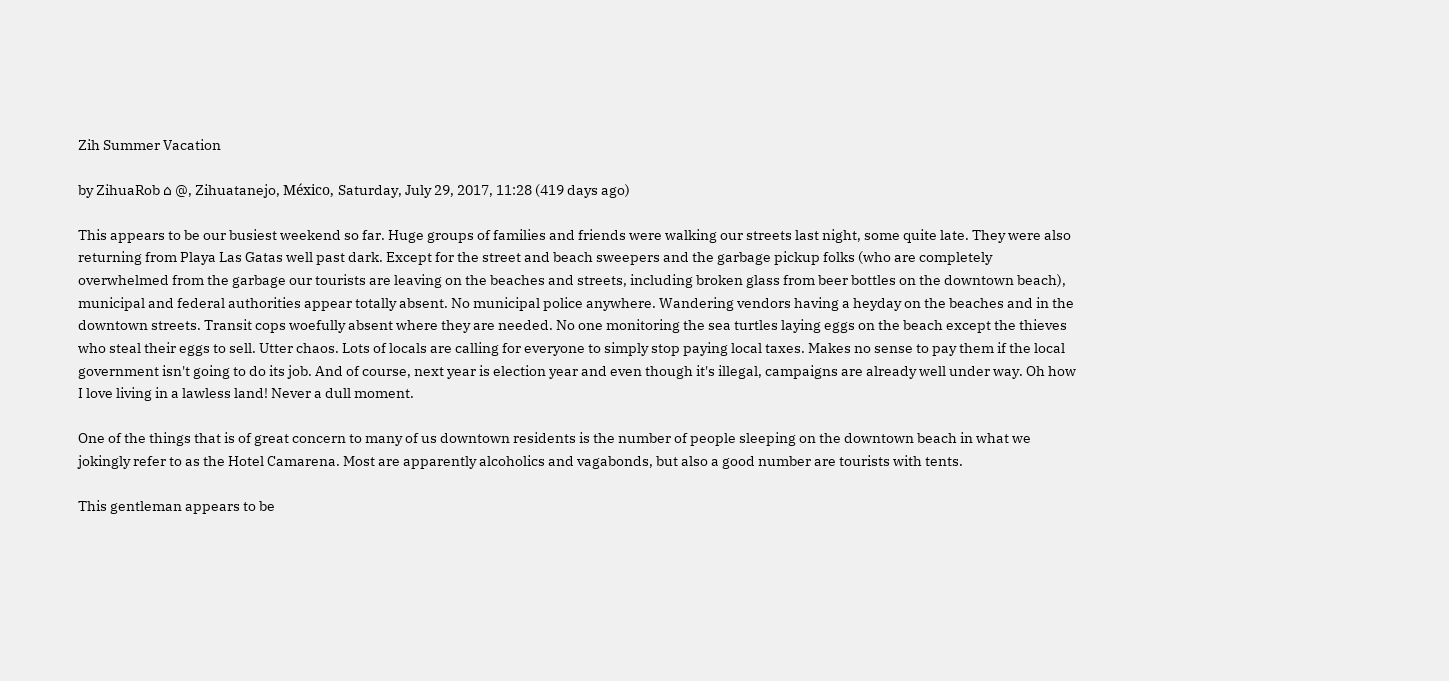Zih Summer Vacation

by ZihuaRob ⌂ @, Zihuatanejo, México, Saturday, July 29, 2017, 11:28 (419 days ago)

This appears to be our busiest weekend so far. Huge groups of families and friends were walking our streets last night, some quite late. They were also returning from Playa Las Gatas well past dark. Except for the street and beach sweepers and the garbage pickup folks (who are completely overwhelmed from the garbage our tourists are leaving on the beaches and streets, including broken glass from beer bottles on the downtown beach), municipal and federal authorities appear totally absent. No municipal police anywhere. Wandering vendors having a heyday on the beaches and in the downtown streets. Transit cops woefully absent where they are needed. No one monitoring the sea turtles laying eggs on the beach except the thieves who steal their eggs to sell. Utter chaos. Lots of locals are calling for everyone to simply stop paying local taxes. Makes no sense to pay them if the local government isn't going to do its job. And of course, next year is election year and even though it's illegal, campaigns are already well under way. Oh how I love living in a lawless land! Never a dull moment.

One of the things that is of great concern to many of us downtown residents is the number of people sleeping on the downtown beach in what we jokingly refer to as the Hotel Camarena. Most are apparently alcoholics and vagabonds, but also a good number are tourists with tents.

This gentleman appears to be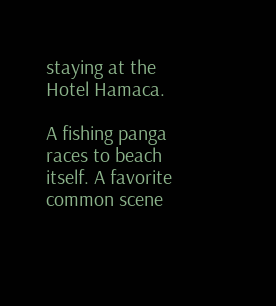staying at the Hotel Hamaca.

A fishing panga races to beach itself. A favorite common scene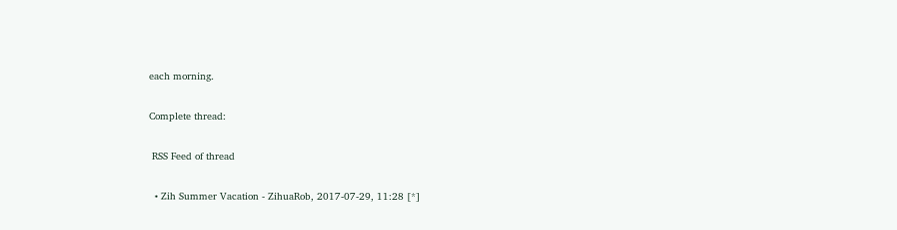each morning.

Complete thread:

 RSS Feed of thread

  • Zih Summer Vacation - ZihuaRob, 2017-07-29, 11:28 [*]